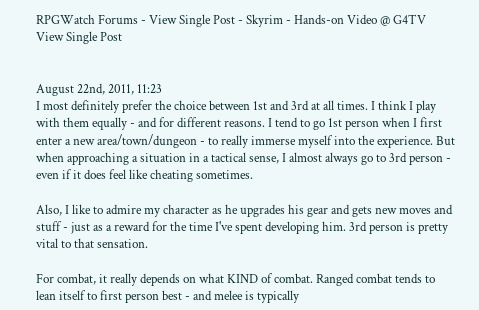RPGWatch Forums - View Single Post - Skyrim - Hands-on Video @ G4TV
View Single Post


August 22nd, 2011, 11:23
I most definitely prefer the choice between 1st and 3rd at all times. I think I play with them equally - and for different reasons. I tend to go 1st person when I first enter a new area/town/dungeon - to really immerse myself into the experience. But when approaching a situation in a tactical sense, I almost always go to 3rd person - even if it does feel like cheating sometimes.

Also, I like to admire my character as he upgrades his gear and gets new moves and stuff - just as a reward for the time I've spent developing him. 3rd person is pretty vital to that sensation.

For combat, it really depends on what KIND of combat. Ranged combat tends to lean itself to first person best - and melee is typically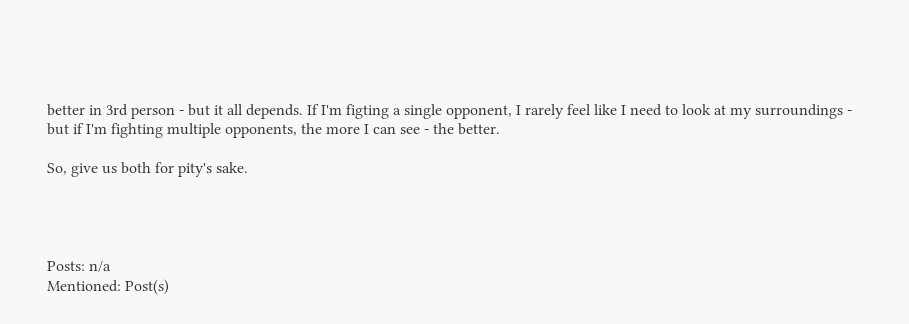better in 3rd person - but it all depends. If I'm figting a single opponent, I rarely feel like I need to look at my surroundings - but if I'm fighting multiple opponents, the more I can see - the better.

So, give us both for pity's sake.




Posts: n/a
Mentioned: Post(s)